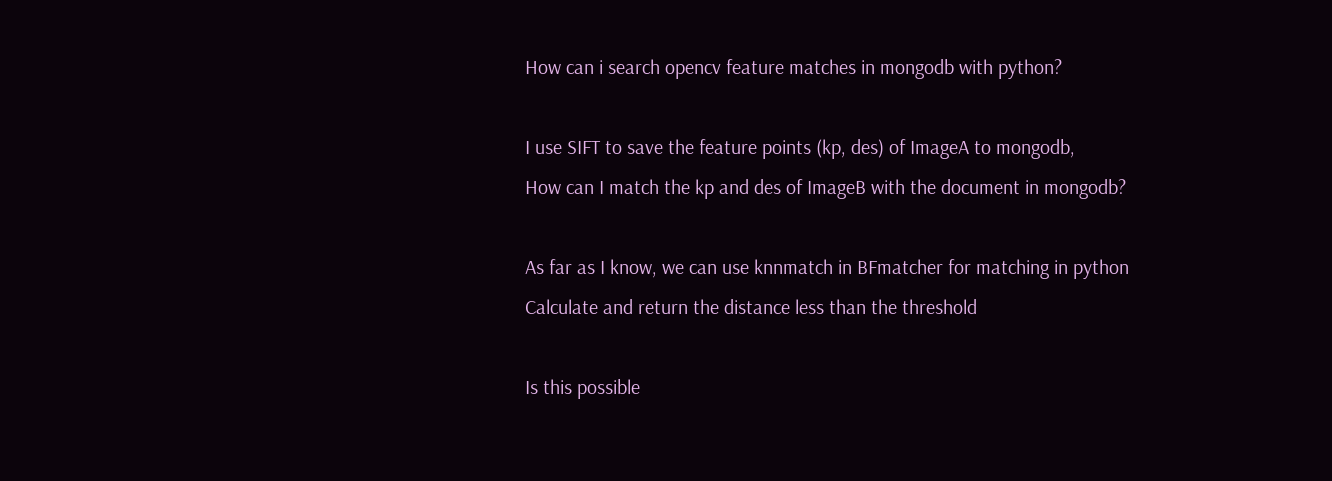How can i search opencv feature matches in mongodb with python?

I use SIFT to save the feature points (kp, des) of ImageA to mongodb,
How can I match the kp and des of ImageB with the document in mongodb?

As far as I know, we can use knnmatch in BFmatcher for matching in python
Calculate and return the distance less than the threshold

Is this possible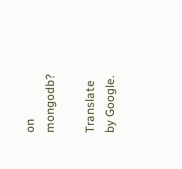on mongodb?

Translate by Google.